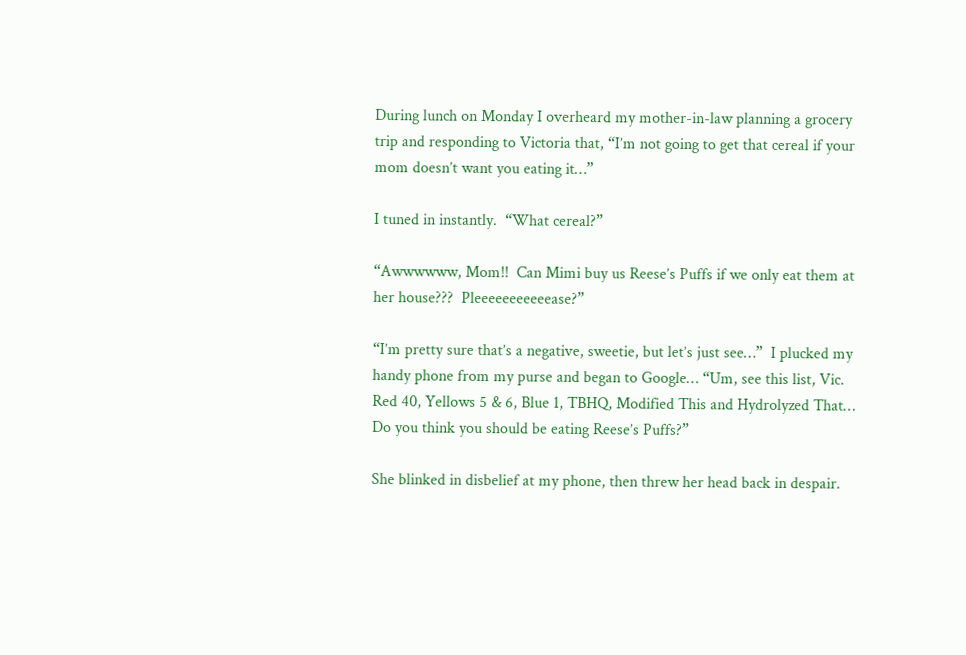During lunch on Monday I overheard my mother-in-law planning a grocery trip and responding to Victoria that, “I’m not going to get that cereal if your mom doesn’t want you eating it…”

I tuned in instantly.  “What cereal?”

“Awwwwww, Mom!!  Can Mimi buy us Reese’s Puffs if we only eat them at her house???  Pleeeeeeeeeeease?”

“I’m pretty sure that’s a negative, sweetie, but let’s just see…”  I plucked my handy phone from my purse and began to Google… “Um, see this list, Vic.  Red 40, Yellows 5 & 6, Blue 1, TBHQ, Modified This and Hydrolyzed That…  Do you think you should be eating Reese’s Puffs?”

She blinked in disbelief at my phone, then threw her head back in despair.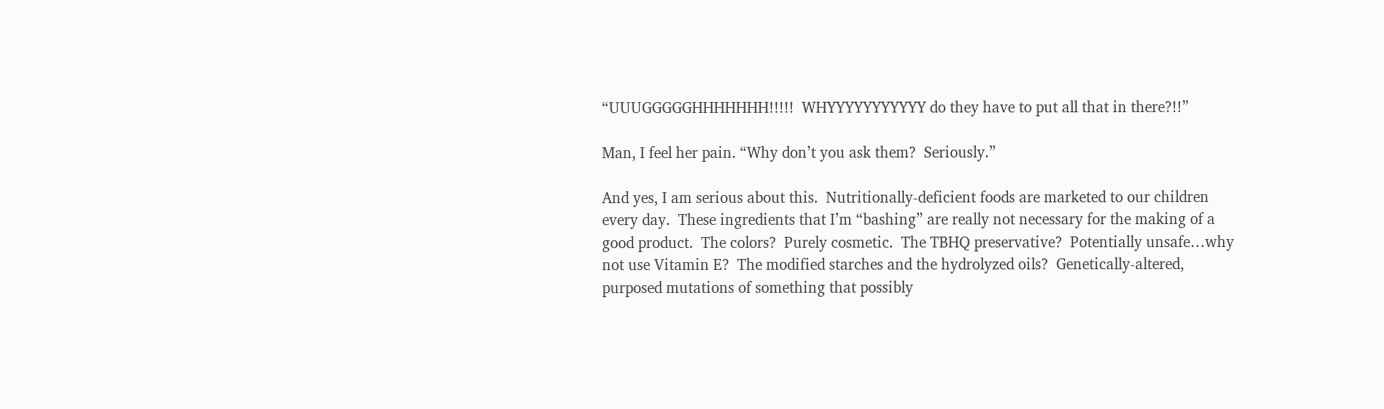“UUUGGGGGHHHHHHH!!!!!  WHYYYYYYYYYYY do they have to put all that in there?!!”

Man, I feel her pain. “Why don’t you ask them?  Seriously.”

And yes, I am serious about this.  Nutritionally-deficient foods are marketed to our children every day.  These ingredients that I’m “bashing” are really not necessary for the making of a good product.  The colors?  Purely cosmetic.  The TBHQ preservative?  Potentially unsafe…why not use Vitamin E?  The modified starches and the hydrolyzed oils?  Genetically-altered, purposed mutations of something that possibly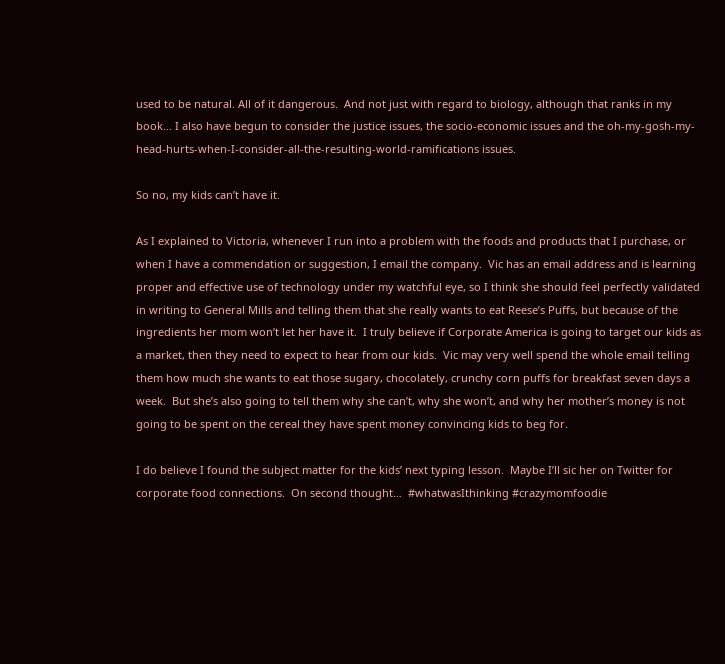used to be natural. All of it dangerous.  And not just with regard to biology, although that ranks in my book… I also have begun to consider the justice issues, the socio-economic issues and the oh-my-gosh-my-head-hurts-when-I-consider-all-the-resulting-world-ramifications issues.

So no, my kids can’t have it.

As I explained to Victoria, whenever I run into a problem with the foods and products that I purchase, or when I have a commendation or suggestion, I email the company.  Vic has an email address and is learning proper and effective use of technology under my watchful eye, so I think she should feel perfectly validated in writing to General Mills and telling them that she really wants to eat Reese’s Puffs, but because of the ingredients her mom won’t let her have it.  I truly believe if Corporate America is going to target our kids as a market, then they need to expect to hear from our kids.  Vic may very well spend the whole email telling them how much she wants to eat those sugary, chocolately, crunchy corn puffs for breakfast seven days a week.  But she’s also going to tell them why she can’t, why she won’t, and why her mother’s money is not going to be spent on the cereal they have spent money convincing kids to beg for.

I do believe I found the subject matter for the kids’ next typing lesson.  Maybe I’ll sic her on Twitter for corporate food connections.  On second thought…  #whatwasIthinking #crazymomfoodie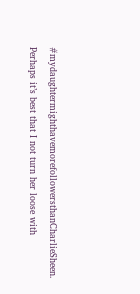#mydaughtermighthavemorefollowersthanCharlieSheen.     Perhaps it’s best that I not turn her loose with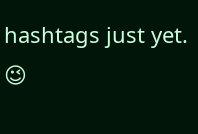hashtags just yet.  😉